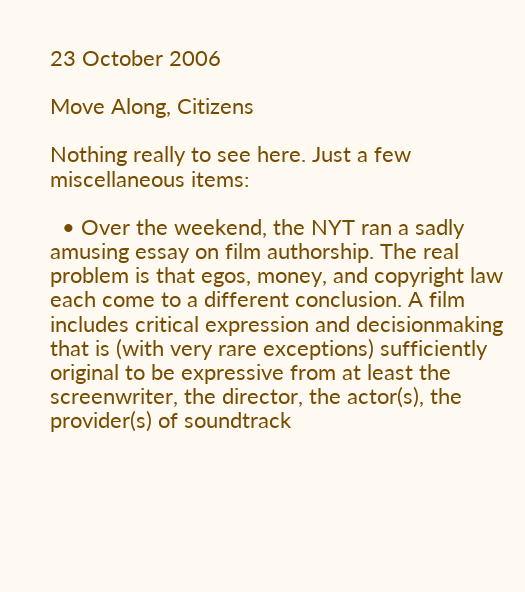23 October 2006

Move Along, Citizens

Nothing really to see here. Just a few miscellaneous items:

  • Over the weekend, the NYT ran a sadly amusing essay on film authorship. The real problem is that egos, money, and copyright law each come to a different conclusion. A film includes critical expression and decisionmaking that is (with very rare exceptions) sufficiently original to be expressive from at least the screenwriter, the director, the actor(s), the provider(s) of soundtrack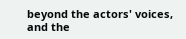beyond the actors' voices, and the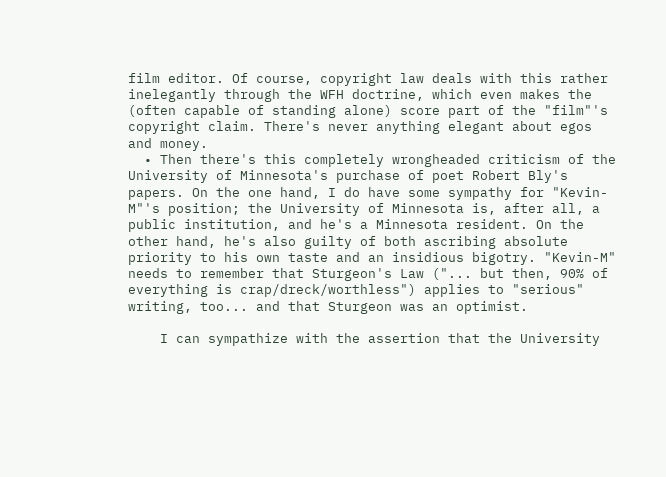film editor. Of course, copyright law deals with this rather inelegantly through the WFH doctrine, which even makes the (often capable of standing alone) score part of the "film"'s copyright claim. There's never anything elegant about egos and money.
  • Then there's this completely wrongheaded criticism of the University of Minnesota's purchase of poet Robert Bly's papers. On the one hand, I do have some sympathy for "Kevin-M"'s position; the University of Minnesota is, after all, a public institution, and he's a Minnesota resident. On the other hand, he's also guilty of both ascribing absolute priority to his own taste and an insidious bigotry. "Kevin-M" needs to remember that Sturgeon's Law ("... but then, 90% of everything is crap/dreck/worthless") applies to "serious" writing, too... and that Sturgeon was an optimist.

    I can sympathize with the assertion that the University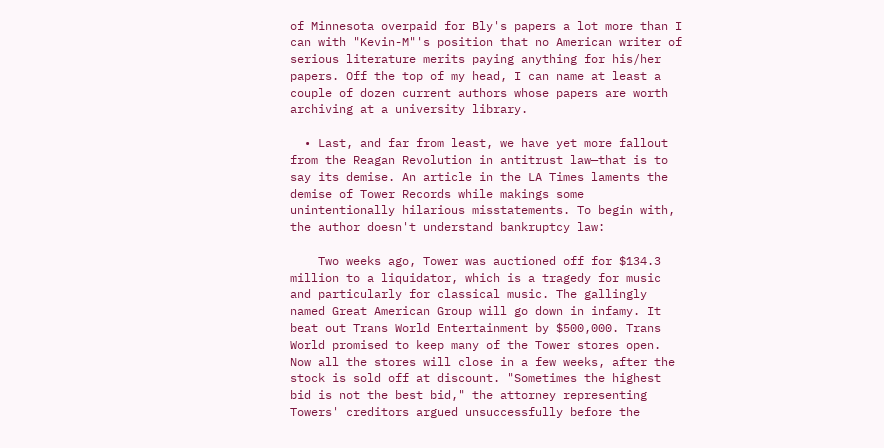of Minnesota overpaid for Bly's papers a lot more than I can with "Kevin-M"'s position that no American writer of serious literature merits paying anything for his/her papers. Off the top of my head, I can name at least a couple of dozen current authors whose papers are worth archiving at a university library.

  • Last, and far from least, we have yet more fallout from the Reagan Revolution in antitrust law—that is to say its demise. An article in the LA Times laments the demise of Tower Records while makings some unintentionally hilarious misstatements. To begin with, the author doesn't understand bankruptcy law:

    Two weeks ago, Tower was auctioned off for $134.3 million to a liquidator, which is a tragedy for music and particularly for classical music. The gallingly named Great American Group will go down in infamy. It beat out Trans World Entertainment by $500,000. Trans World promised to keep many of the Tower stores open. Now all the stores will close in a few weeks, after the stock is sold off at discount. "Sometimes the highest bid is not the best bid," the attorney representing Towers' creditors argued unsuccessfully before the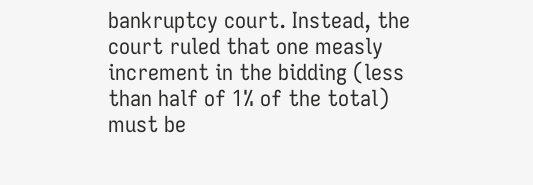bankruptcy court. Instead, the court ruled that one measly increment in the bidding (less than half of 1% of the total) must be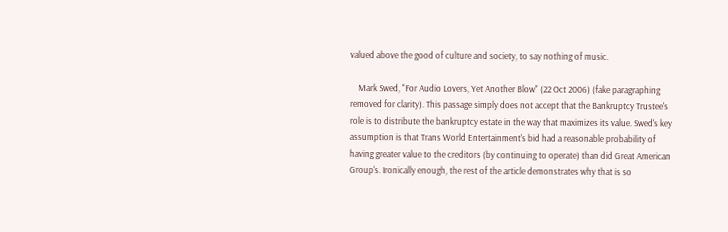valued above the good of culture and society, to say nothing of music.

    Mark Swed, "For Audio Lovers, Yet Another Blow" (22 Oct 2006) (fake paragraphing removed for clarity). This passage simply does not accept that the Bankruptcy Trustee's role is to distribute the bankruptcy estate in the way that maximizes its value. Swed's key assumption is that Trans World Entertainment's bid had a reasonable probability of having greater value to the creditors (by continuing to operate) than did Great American Group's. Ironically enough, the rest of the article demonstrates why that is so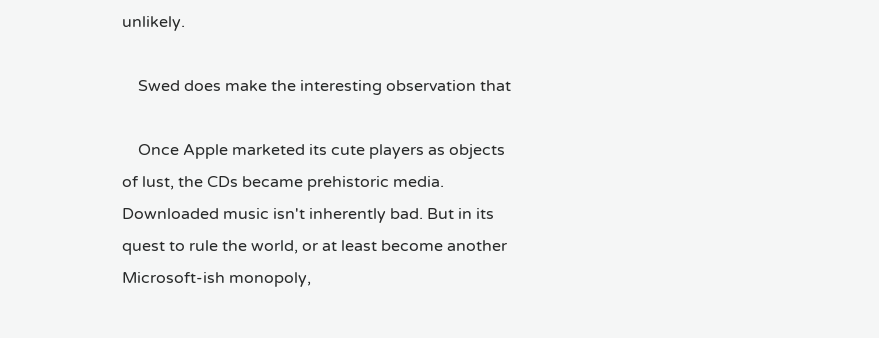unlikely.

    Swed does make the interesting observation that

    Once Apple marketed its cute players as objects of lust, the CDs became prehistoric media. Downloaded music isn't inherently bad. But in its quest to rule the world, or at least become another Microsoft-ish monopoly,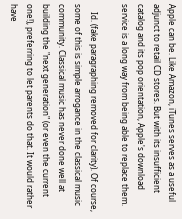Apple can be. Like Amazon, iTunes serves as a useful adjunct to retail CD stores. But with its insufficient catalog and its pop orientation, Apple's download service is a long way from being able to replace them.

    Id. (fake paragraphing removed for clarity). Of course, some of this is simple arrogance in the classical music community. Classical music has never done well at building the "next generation" (or even the current one!), preferring to let parents do that. It would rather have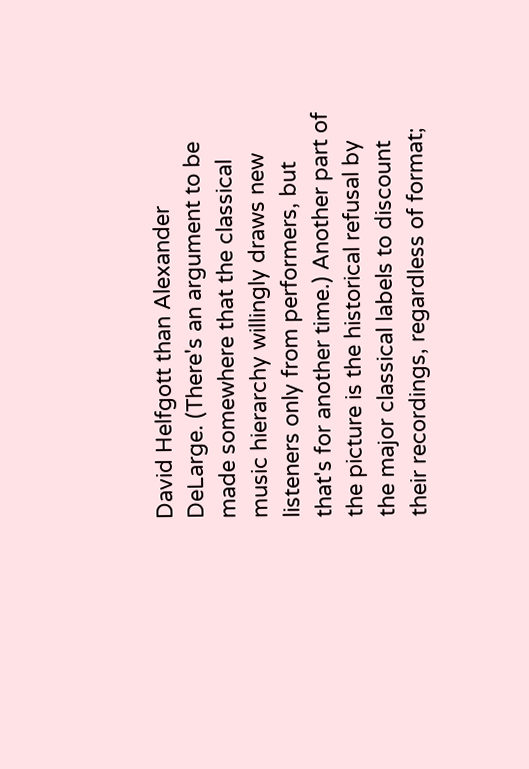David Helfgott than Alexander DeLarge. (There's an argument to be made somewhere that the classical music hierarchy willingly draws new listeners only from performers, but that's for another time.) Another part of the picture is the historical refusal by the major classical labels to discount their recordings, regardless of format;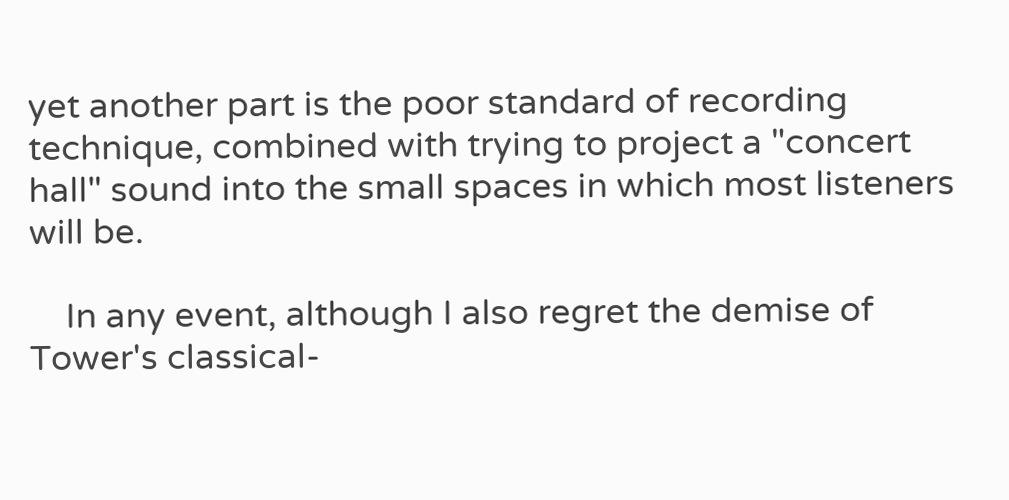yet another part is the poor standard of recording technique, combined with trying to project a "concert hall" sound into the small spaces in which most listeners will be.

    In any event, although I also regret the demise of Tower's classical-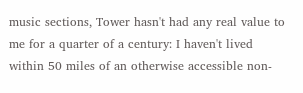music sections, Tower hasn't had any real value to me for a quarter of a century: I haven't lived within 50 miles of an otherwise accessible non-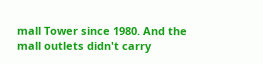mall Tower since 1980. And the mall outlets didn't carry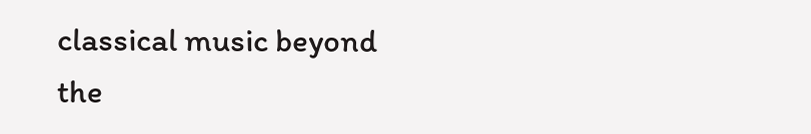classical music beyond the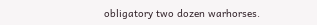obligatory two dozen warhorses.